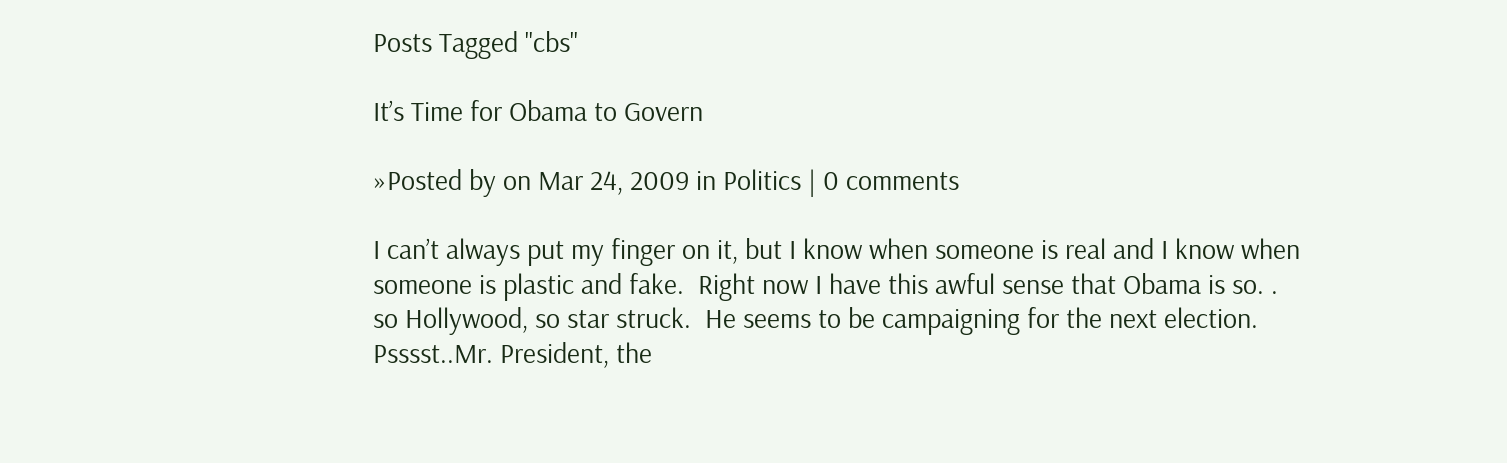Posts Tagged "cbs"

It’s Time for Obama to Govern

»Posted by on Mar 24, 2009 in Politics | 0 comments

I can’t always put my finger on it, but I know when someone is real and I know when someone is plastic and fake.  Right now I have this awful sense that Obama is so. . so Hollywood, so star struck.  He seems to be campaigning for the next election.  Psssst..Mr. President, the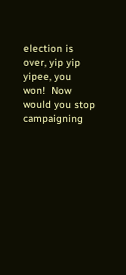election is over, yip yip yipee, you won!  Now would you stop campaigning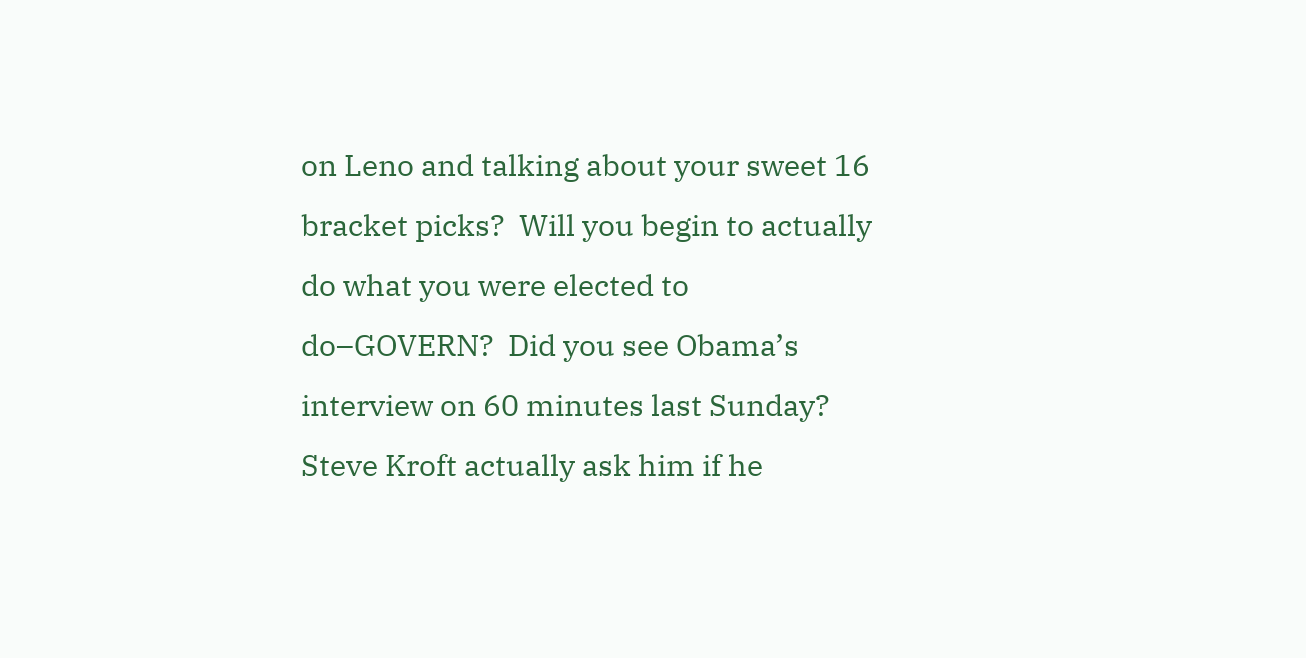on Leno and talking about your sweet 16 bracket picks?  Will you begin to actually do what you were elected to do–GOVERN?  Did you see Obama’s interview on 60 minutes last Sunday?  Steve Kroft actually ask him if he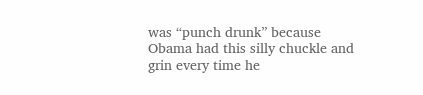was “punch drunk” because Obama had this silly chuckle and grin every time he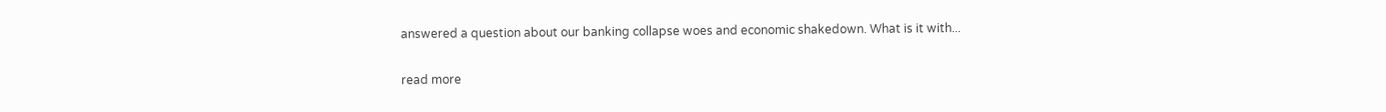answered a question about our banking collapse woes and economic shakedown. What is it with...

read more